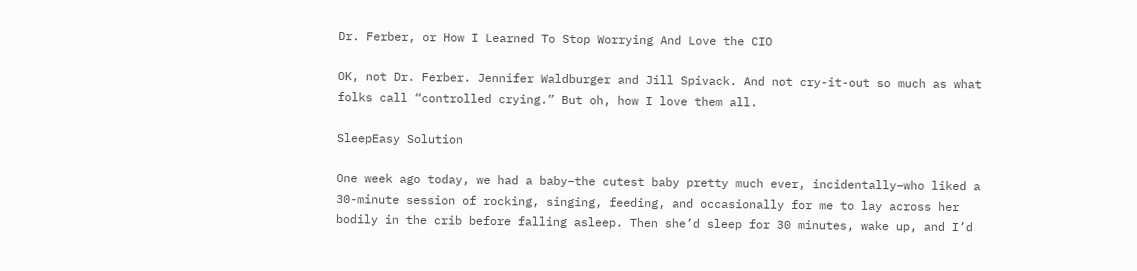Dr. Ferber, or How I Learned To Stop Worrying And Love the CIO

OK, not Dr. Ferber. Jennifer Waldburger and Jill Spivack. And not cry-it-out so much as what folks call “controlled crying.” But oh, how I love them all.

SleepEasy Solution

One week ago today, we had a baby–the cutest baby pretty much ever, incidentally–who liked a 30-minute session of rocking, singing, feeding, and occasionally for me to lay across her bodily in the crib before falling asleep. Then she’d sleep for 30 minutes, wake up, and I’d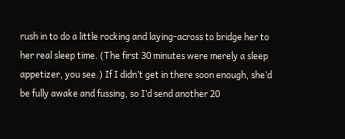rush in to do a little rocking and laying-across to bridge her to her real sleep time. (The first 30 minutes were merely a sleep appetizer, you see.) If I didn’t get in there soon enough, she’d be fully awake and fussing, so I’d send another 20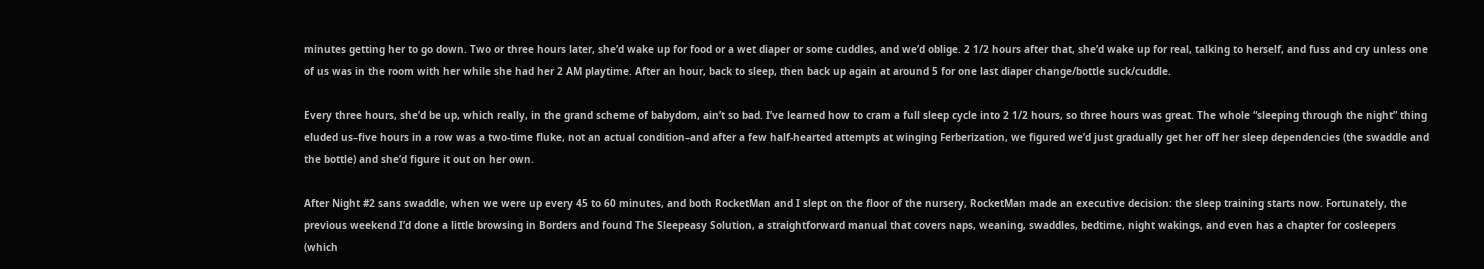minutes getting her to go down. Two or three hours later, she’d wake up for food or a wet diaper or some cuddles, and we’d oblige. 2 1/2 hours after that, she’d wake up for real, talking to herself, and fuss and cry unless one of us was in the room with her while she had her 2 AM playtime. After an hour, back to sleep, then back up again at around 5 for one last diaper change/bottle suck/cuddle.

Every three hours, she’d be up, which really, in the grand scheme of babydom, ain’t so bad. I’ve learned how to cram a full sleep cycle into 2 1/2 hours, so three hours was great. The whole “sleeping through the night” thing eluded us–five hours in a row was a two-time fluke, not an actual condition–and after a few half-hearted attempts at winging Ferberization, we figured we’d just gradually get her off her sleep dependencies (the swaddle and the bottle) and she’d figure it out on her own.

After Night #2 sans swaddle, when we were up every 45 to 60 minutes, and both RocketMan and I slept on the floor of the nursery, RocketMan made an executive decision: the sleep training starts now. Fortunately, the previous weekend I’d done a little browsing in Borders and found The Sleepeasy Solution, a straightforward manual that covers naps, weaning, swaddles, bedtime, night wakings, and even has a chapter for cosleepers (which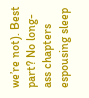we’re not). Best part? No long-ass chapters espousing sleep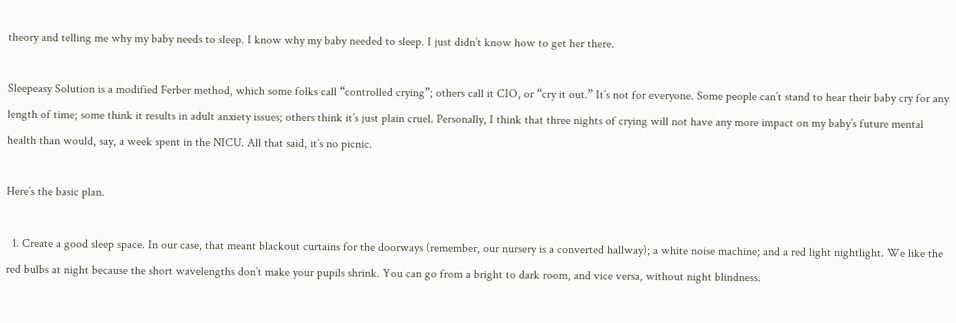theory and telling me why my baby needs to sleep. I know why my baby needed to sleep. I just didn’t know how to get her there.

Sleepeasy Solution is a modified Ferber method, which some folks call “controlled crying”; others call it CIO, or “cry it out.” It’s not for everyone. Some people can’t stand to hear their baby cry for any length of time; some think it results in adult anxiety issues; others think it’s just plain cruel. Personally, I think that three nights of crying will not have any more impact on my baby’s future mental health than would, say, a week spent in the NICU. All that said, it’s no picnic.

Here’s the basic plan.

  1. Create a good sleep space. In our case, that meant blackout curtains for the doorways (remember, our nursery is a converted hallway); a white noise machine; and a red light nightlight. We like the red bulbs at night because the short wavelengths don’t make your pupils shrink. You can go from a bright to dark room, and vice versa, without night blindness.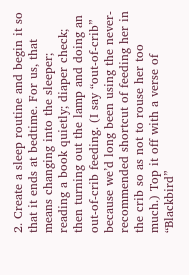2. Create a sleep routine and begin it so that it ends at bedtime. For us, that means changing into the sleeper; reading a book quietly; diaper check; then turning out the lamp and doing an out-of-crib feeding. (I say “out-of-crib” because we’d long been using the never-recommended shortcut of feeding her in the crib so as not to rouse her too much.) Top it off with a verse of “Blackbird”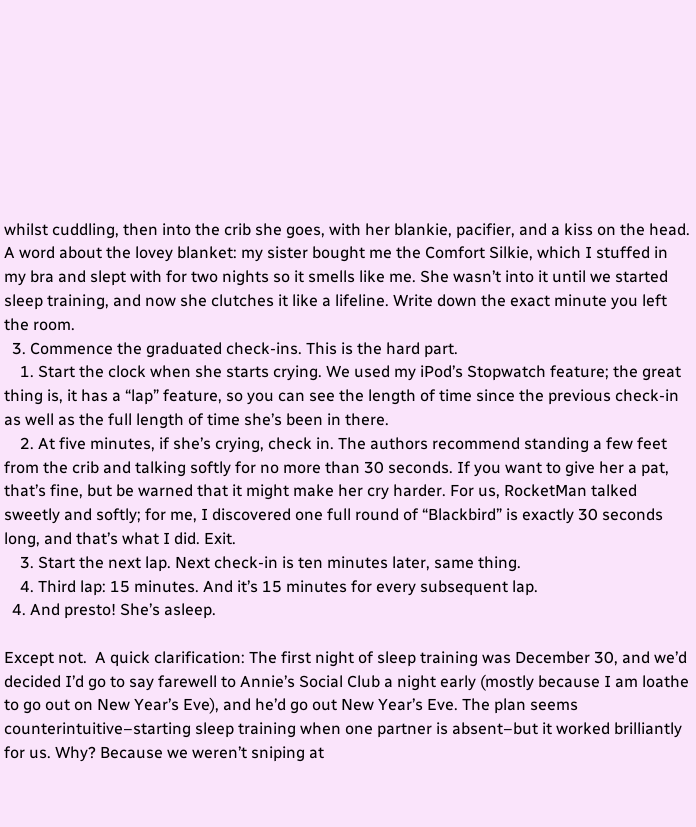whilst cuddling, then into the crib she goes, with her blankie, pacifier, and a kiss on the head. A word about the lovey blanket: my sister bought me the Comfort Silkie, which I stuffed in my bra and slept with for two nights so it smells like me. She wasn’t into it until we started sleep training, and now she clutches it like a lifeline. Write down the exact minute you left the room.
  3. Commence the graduated check-ins. This is the hard part.
    1. Start the clock when she starts crying. We used my iPod’s Stopwatch feature; the great thing is, it has a “lap” feature, so you can see the length of time since the previous check-in as well as the full length of time she’s been in there.
    2. At five minutes, if she’s crying, check in. The authors recommend standing a few feet from the crib and talking softly for no more than 30 seconds. If you want to give her a pat, that’s fine, but be warned that it might make her cry harder. For us, RocketMan talked sweetly and softly; for me, I discovered one full round of “Blackbird” is exactly 30 seconds long, and that’s what I did. Exit.
    3. Start the next lap. Next check-in is ten minutes later, same thing.
    4. Third lap: 15 minutes. And it’s 15 minutes for every subsequent lap.
  4. And presto! She’s asleep.

Except not.  A quick clarification: The first night of sleep training was December 30, and we’d decided I’d go to say farewell to Annie’s Social Club a night early (mostly because I am loathe to go out on New Year’s Eve), and he’d go out New Year’s Eve. The plan seems counterintuitive–starting sleep training when one partner is absent–but it worked brilliantly for us. Why? Because we weren’t sniping at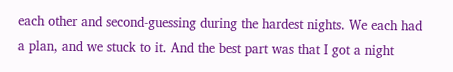each other and second-guessing during the hardest nights. We each had a plan, and we stuck to it. And the best part was that I got a night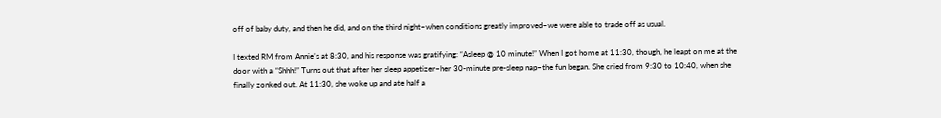off of baby duty, and then he did, and on the third night–when conditions greatly improved–we were able to trade off as usual.

I texted RM from Annie’s at 8:30, and his response was gratifying: “Asleep @ 10 minute!” When I got home at 11:30, though, he leapt on me at the door with a “Shhh!” Turns out that after her sleep appetizer–her 30-minute pre-sleep nap–the fun began. She cried from 9:30 to 10:40, when she finally zonked out. At 11:30, she woke up and ate half a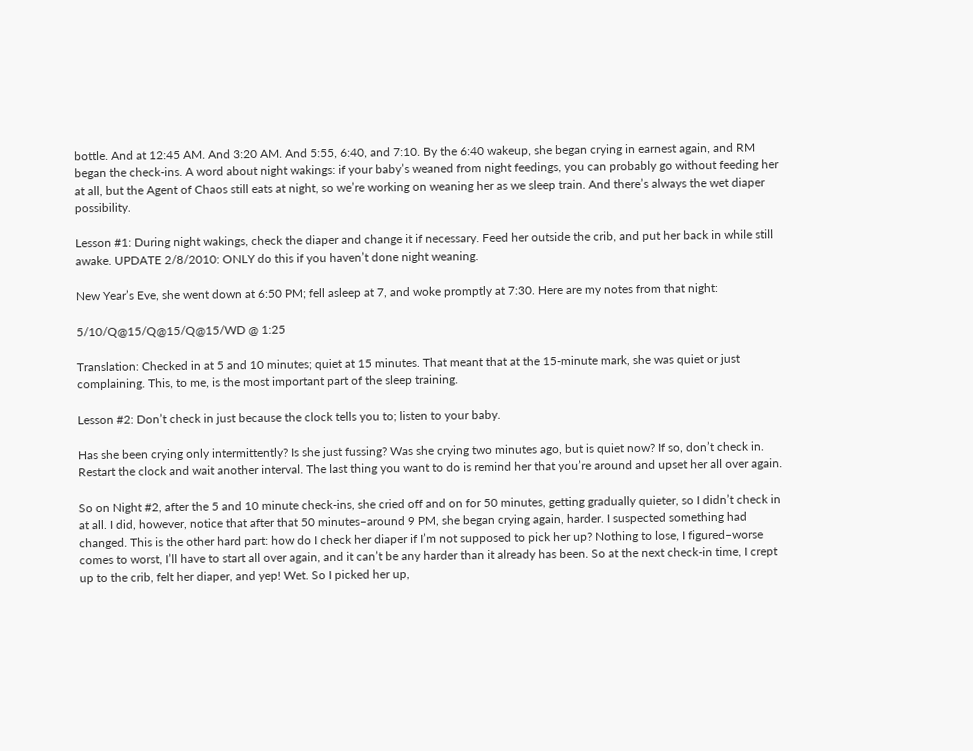bottle. And at 12:45 AM. And 3:20 AM. And 5:55, 6:40, and 7:10. By the 6:40 wakeup, she began crying in earnest again, and RM began the check-ins. A word about night wakings: if your baby’s weaned from night feedings, you can probably go without feeding her at all, but the Agent of Chaos still eats at night, so we’re working on weaning her as we sleep train. And there’s always the wet diaper possibility.

Lesson #1: During night wakings, check the diaper and change it if necessary. Feed her outside the crib, and put her back in while still awake. UPDATE 2/8/2010: ONLY do this if you haven’t done night weaning.

New Year’s Eve, she went down at 6:50 PM; fell asleep at 7, and woke promptly at 7:30. Here are my notes from that night:

5/10/Q@15/Q@15/Q@15/WD @ 1:25

Translation: Checked in at 5 and 10 minutes; quiet at 15 minutes. That meant that at the 15-minute mark, she was quiet or just complaining. This, to me, is the most important part of the sleep training.

Lesson #2: Don’t check in just because the clock tells you to; listen to your baby.

Has she been crying only intermittently? Is she just fussing? Was she crying two minutes ago, but is quiet now? If so, don’t check in. Restart the clock and wait another interval. The last thing you want to do is remind her that you’re around and upset her all over again.

So on Night #2, after the 5 and 10 minute check-ins, she cried off and on for 50 minutes, getting gradually quieter, so I didn’t check in at all. I did, however, notice that after that 50 minutes–around 9 PM, she began crying again, harder. I suspected something had changed. This is the other hard part: how do I check her diaper if I’m not supposed to pick her up? Nothing to lose, I figured–worse comes to worst, I’ll have to start all over again, and it can’t be any harder than it already has been. So at the next check-in time, I crept up to the crib, felt her diaper, and yep! Wet. So I picked her up,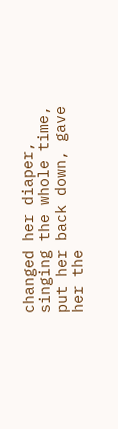changed her diaper, singing the whole time, put her back down, gave her the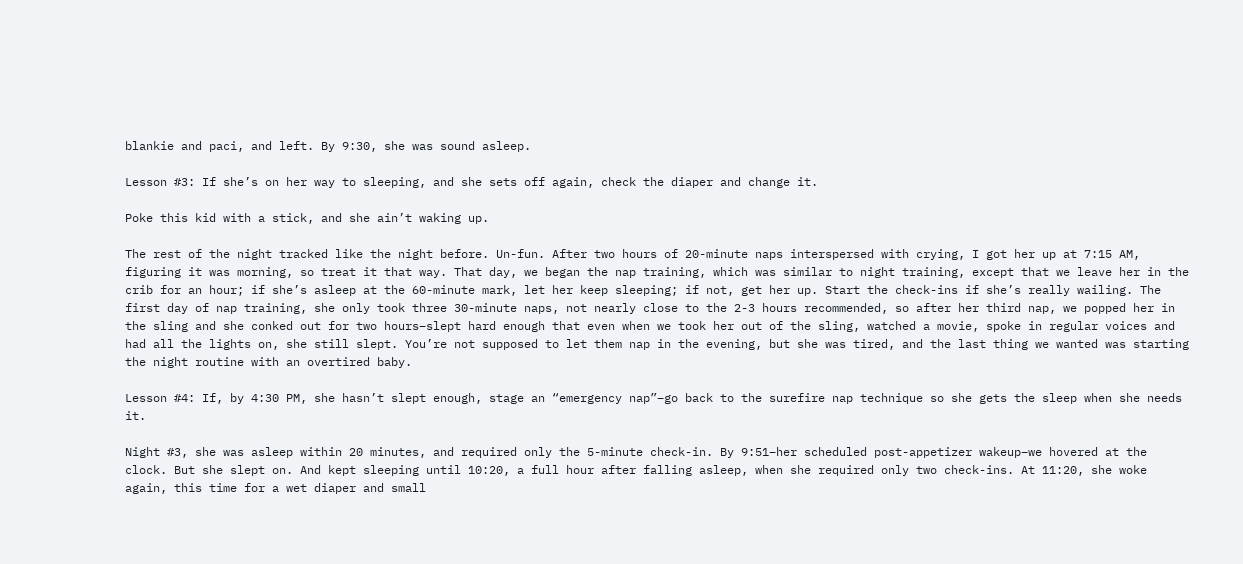blankie and paci, and left. By 9:30, she was sound asleep.

Lesson #3: If she’s on her way to sleeping, and she sets off again, check the diaper and change it.

Poke this kid with a stick, and she ain’t waking up.

The rest of the night tracked like the night before. Un-fun. After two hours of 20-minute naps interspersed with crying, I got her up at 7:15 AM, figuring it was morning, so treat it that way. That day, we began the nap training, which was similar to night training, except that we leave her in the crib for an hour; if she’s asleep at the 60-minute mark, let her keep sleeping; if not, get her up. Start the check-ins if she’s really wailing. The first day of nap training, she only took three 30-minute naps, not nearly close to the 2-3 hours recommended, so after her third nap, we popped her in the sling and she conked out for two hours–slept hard enough that even when we took her out of the sling, watched a movie, spoke in regular voices and had all the lights on, she still slept. You’re not supposed to let them nap in the evening, but she was tired, and the last thing we wanted was starting the night routine with an overtired baby.

Lesson #4: If, by 4:30 PM, she hasn’t slept enough, stage an “emergency nap”–go back to the surefire nap technique so she gets the sleep when she needs it.

Night #3, she was asleep within 20 minutes, and required only the 5-minute check-in. By 9:51–her scheduled post-appetizer wakeup–we hovered at the clock. But she slept on. And kept sleeping until 10:20, a full hour after falling asleep, when she required only two check-ins. At 11:20, she woke again, this time for a wet diaper and small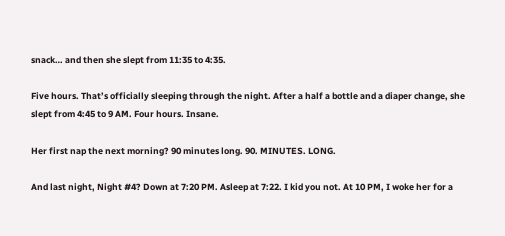snack… and then she slept from 11:35 to 4:35.

Five hours. That’s officially sleeping through the night. After a half a bottle and a diaper change, she slept from 4:45 to 9 AM. Four hours. Insane.

Her first nap the next morning? 90 minutes long. 90. MINUTES. LONG.

And last night, Night #4? Down at 7:20 PM. Asleep at 7:22. I kid you not. At 10 PM, I woke her for a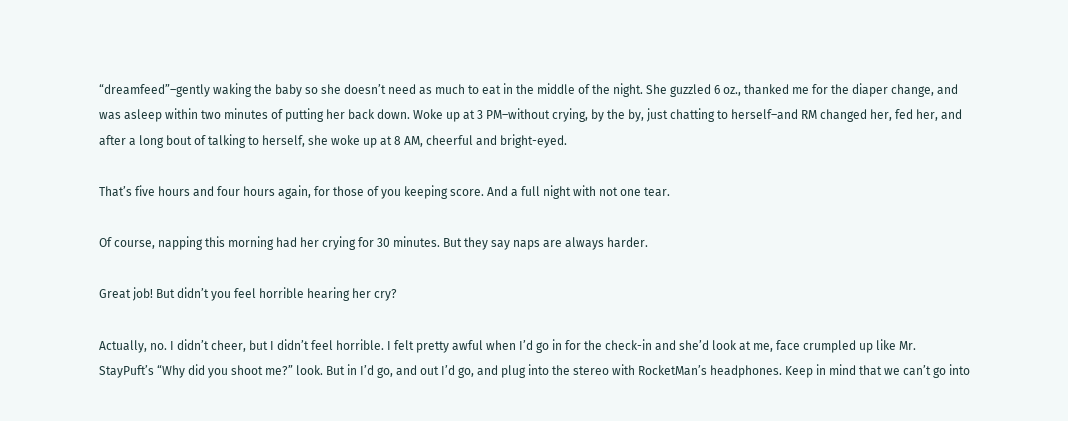“dreamfeed”–gently waking the baby so she doesn’t need as much to eat in the middle of the night. She guzzled 6 oz., thanked me for the diaper change, and was asleep within two minutes of putting her back down. Woke up at 3 PM–without crying, by the by, just chatting to herself–and RM changed her, fed her, and after a long bout of talking to herself, she woke up at 8 AM, cheerful and bright-eyed.

That’s five hours and four hours again, for those of you keeping score. And a full night with not one tear.

Of course, napping this morning had her crying for 30 minutes. But they say naps are always harder.

Great job! But didn’t you feel horrible hearing her cry?

Actually, no. I didn’t cheer, but I didn’t feel horrible. I felt pretty awful when I’d go in for the check-in and she’d look at me, face crumpled up like Mr. StayPuft’s “Why did you shoot me?” look. But in I’d go, and out I’d go, and plug into the stereo with RocketMan’s headphones. Keep in mind that we can’t go into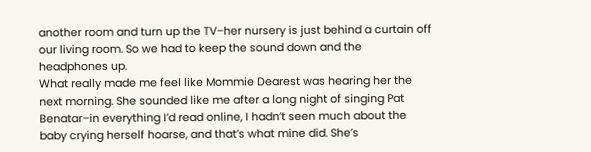another room and turn up the TV–her nursery is just behind a curtain off our living room. So we had to keep the sound down and the headphones up.
What really made me feel like Mommie Dearest was hearing her the next morning. She sounded like me after a long night of singing Pat Benatar–in everything I’d read online, I hadn’t seen much about the baby crying herself hoarse, and that’s what mine did. She’s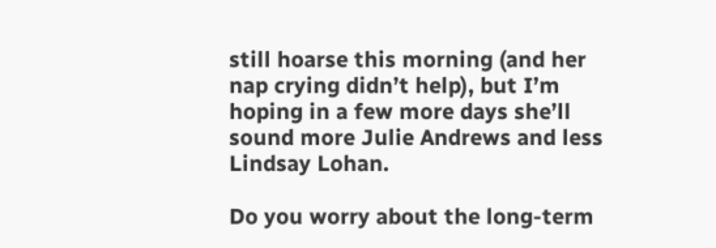still hoarse this morning (and her nap crying didn’t help), but I’m hoping in a few more days she’ll sound more Julie Andrews and less Lindsay Lohan.

Do you worry about the long-term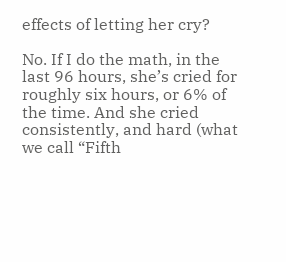effects of letting her cry?

No. If I do the math, in the last 96 hours, she’s cried for roughly six hours, or 6% of the time. And she cried consistently, and hard (what we call “Fifth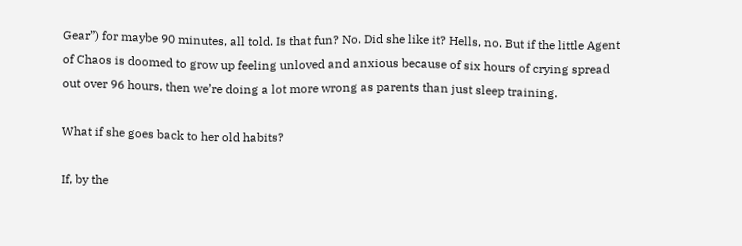Gear”) for maybe 90 minutes, all told. Is that fun? No. Did she like it? Hells, no. But if the little Agent of Chaos is doomed to grow up feeling unloved and anxious because of six hours of crying spread out over 96 hours, then we’re doing a lot more wrong as parents than just sleep training.

What if she goes back to her old habits?

If, by the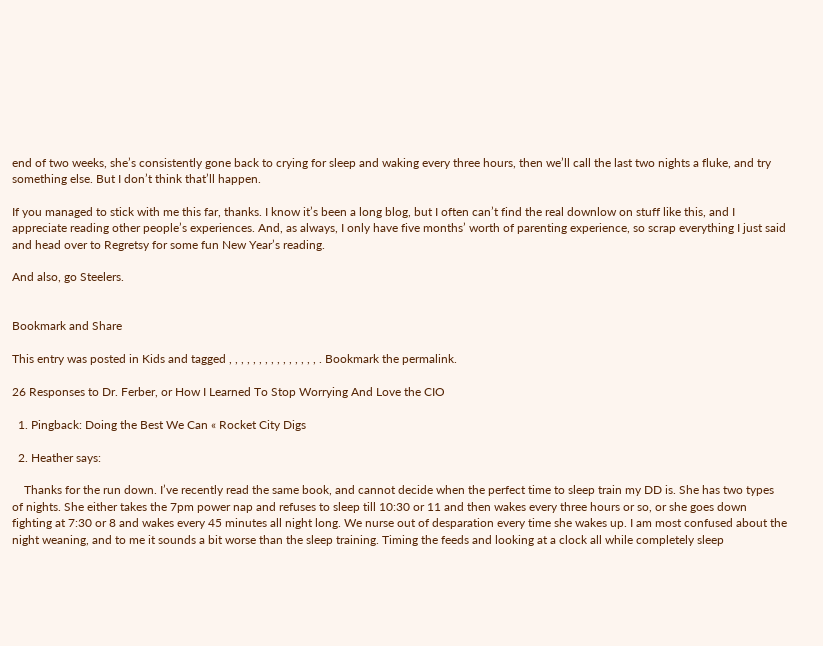end of two weeks, she’s consistently gone back to crying for sleep and waking every three hours, then we’ll call the last two nights a fluke, and try something else. But I don’t think that’ll happen.

If you managed to stick with me this far, thanks. I know it’s been a long blog, but I often can’t find the real downlow on stuff like this, and I appreciate reading other people’s experiences. And, as always, I only have five months’ worth of parenting experience, so scrap everything I just said and head over to Regretsy for some fun New Year’s reading.

And also, go Steelers.


Bookmark and Share

This entry was posted in Kids and tagged , , , , , , , , , , , , , , , . Bookmark the permalink.

26 Responses to Dr. Ferber, or How I Learned To Stop Worrying And Love the CIO

  1. Pingback: Doing the Best We Can « Rocket City Digs

  2. Heather says:

    Thanks for the run down. I’ve recently read the same book, and cannot decide when the perfect time to sleep train my DD is. She has two types of nights. She either takes the 7pm power nap and refuses to sleep till 10:30 or 11 and then wakes every three hours or so, or she goes down fighting at 7:30 or 8 and wakes every 45 minutes all night long. We nurse out of desparation every time she wakes up. I am most confused about the night weaning, and to me it sounds a bit worse than the sleep training. Timing the feeds and looking at a clock all while completely sleep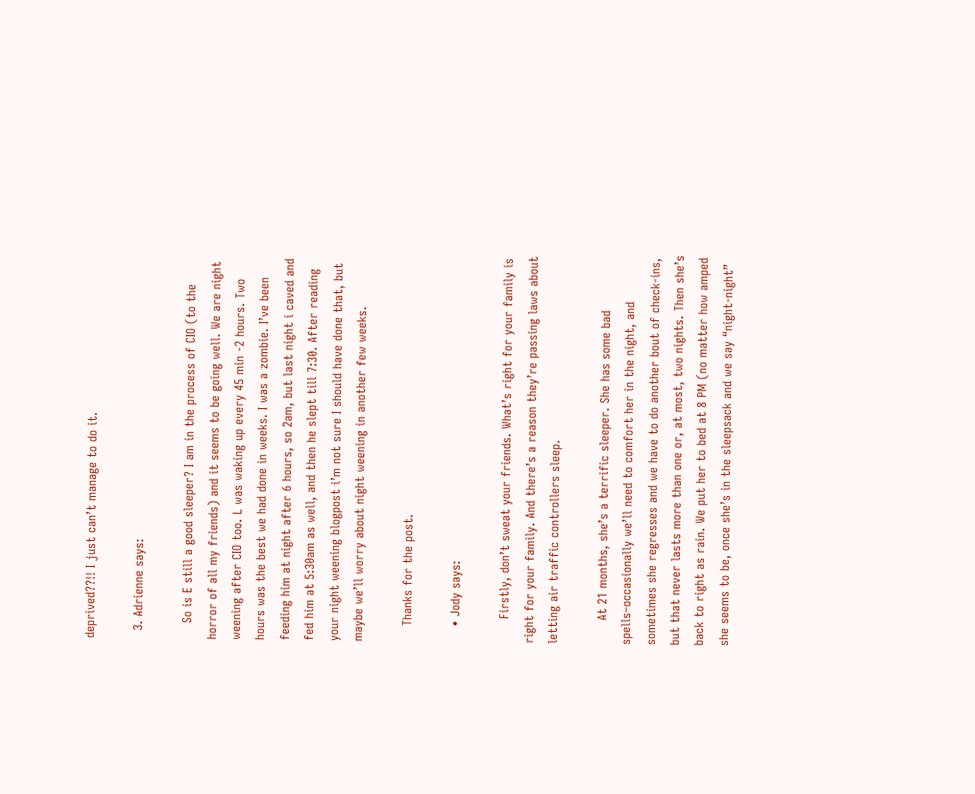deprived??!! I just can’t manage to do it.

  3. Adrienne says:

    So is E still a good sleeper? I am in the process of CIO (to the horror of all my friends) and it seems to be going well. We are night weening after CIO too. L was waking up every 45 min -2 hours. Two hours was the best we had done in weeks. I was a zombie. I’ve been feeding him at night after 6 hours, so 2am, but last night i caved and fed him at 5:30am as well, and then he slept till 7:30. After reading your night weening blogpost i’m not sure I should have done that, but maybe we’ll worry about night weening in another few weeks.

    Thanks for the post.

    • Jody says:

      Firstly, don’t sweat your friends. What’s right for your family is right for your family. And there’s a reason they’re passing laws about letting air traffic controllers sleep.

      At 21 months, she’s a terrific sleeper. She has some bad spells–occasionally we’ll need to comfort her in the night, and sometimes she regresses and we have to do another bout of check-ins, but that never lasts more than one or, at most, two nights. Then she’s back to right as rain. We put her to bed at 8 PM (no matter how amped she seems to be, once she’s in the sleepsack and we say “night-night”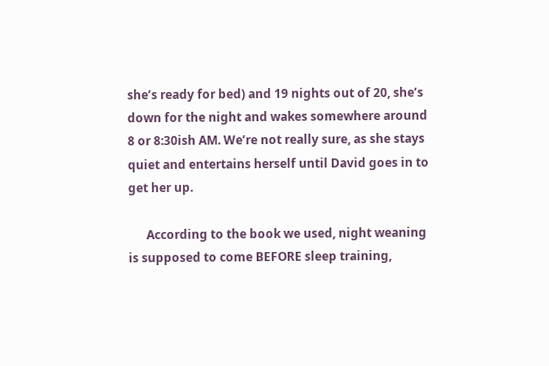she’s ready for bed) and 19 nights out of 20, she’s down for the night and wakes somewhere around 8 or 8:30ish AM. We’re not really sure, as she stays quiet and entertains herself until David goes in to get her up.

      According to the book we used, night weaning is supposed to come BEFORE sleep training,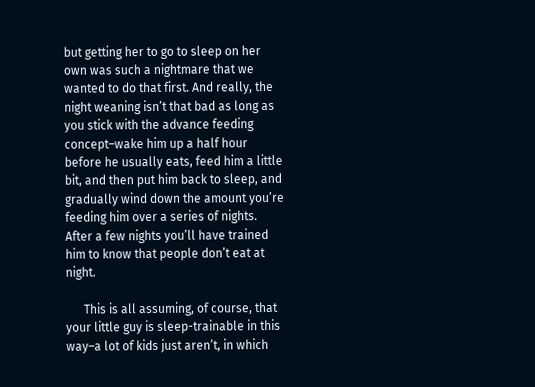but getting her to go to sleep on her own was such a nightmare that we wanted to do that first. And really, the night weaning isn’t that bad as long as you stick with the advance feeding concept–wake him up a half hour before he usually eats, feed him a little bit, and then put him back to sleep, and gradually wind down the amount you’re feeding him over a series of nights. After a few nights you’ll have trained him to know that people don’t eat at night.

      This is all assuming, of course, that your little guy is sleep-trainable in this way–a lot of kids just aren’t, in which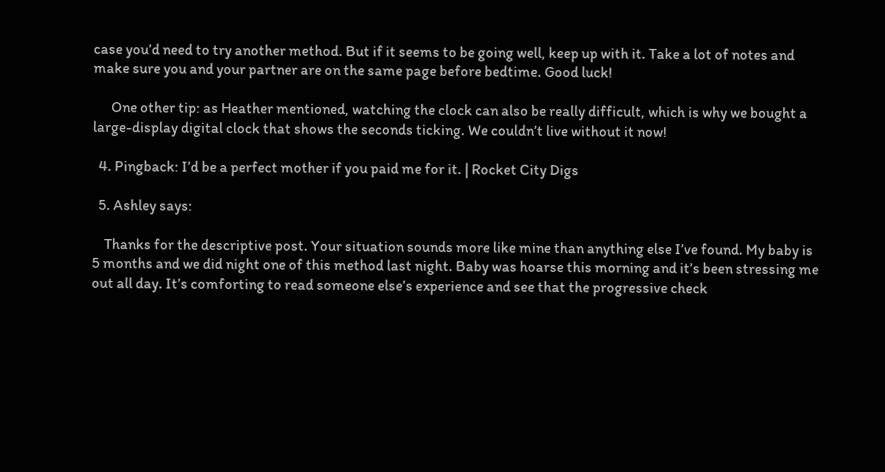case you’d need to try another method. But if it seems to be going well, keep up with it. Take a lot of notes and make sure you and your partner are on the same page before bedtime. Good luck!

      One other tip: as Heather mentioned, watching the clock can also be really difficult, which is why we bought a large-display digital clock that shows the seconds ticking. We couldn’t live without it now!

  4. Pingback: I’d be a perfect mother if you paid me for it. | Rocket City Digs

  5. Ashley says:

    Thanks for the descriptive post. Your situation sounds more like mine than anything else I’ve found. My baby is 5 months and we did night one of this method last night. Baby was hoarse this morning and it’s been stressing me out all day. It’s comforting to read someone else’s experience and see that the progressive check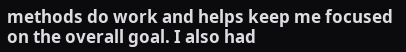methods do work and helps keep me focused on the overall goal. I also had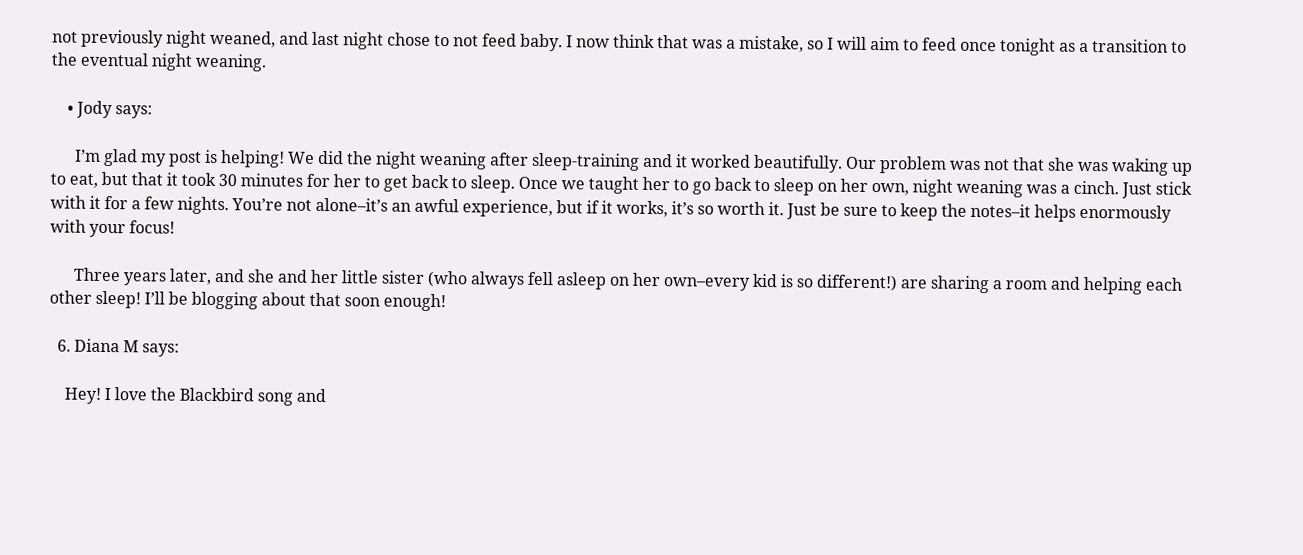not previously night weaned, and last night chose to not feed baby. I now think that was a mistake, so I will aim to feed once tonight as a transition to the eventual night weaning.

    • Jody says:

      I’m glad my post is helping! We did the night weaning after sleep-training and it worked beautifully. Our problem was not that she was waking up to eat, but that it took 30 minutes for her to get back to sleep. Once we taught her to go back to sleep on her own, night weaning was a cinch. Just stick with it for a few nights. You’re not alone–it’s an awful experience, but if it works, it’s so worth it. Just be sure to keep the notes–it helps enormously with your focus!

      Three years later, and she and her little sister (who always fell asleep on her own–every kid is so different!) are sharing a room and helping each other sleep! I’ll be blogging about that soon enough!

  6. Diana M says:

    Hey! I love the Blackbird song and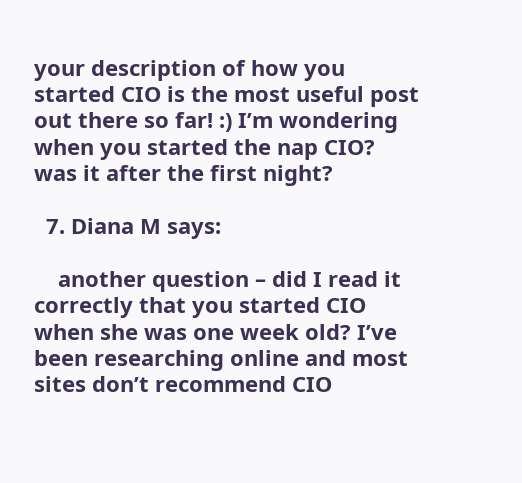your description of how you started CIO is the most useful post out there so far! :) I’m wondering when you started the nap CIO? was it after the first night?

  7. Diana M says:

    another question – did I read it correctly that you started CIO when she was one week old? I’ve been researching online and most sites don’t recommend CIO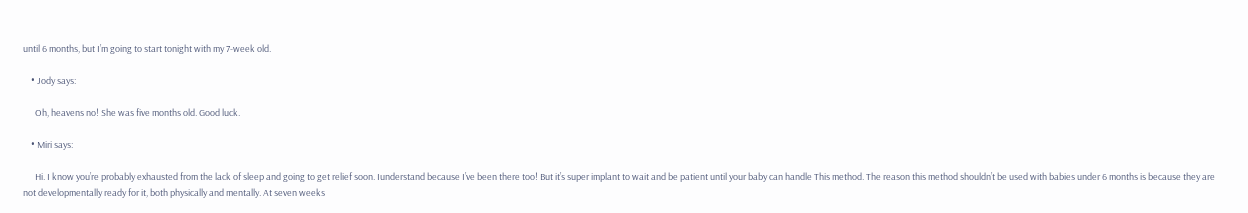until 6 months, but I’m going to start tonight with my 7-week old.

    • Jody says:

      Oh, heavens no! She was five months old. Good luck.

    • Miri says:

      Hi. I know you’re probably exhausted from the lack of sleep and going to get relief soon. Iunderstand because I’ve been there too! But it’s super implant to wait and be patient until your baby can handle This method. The reason this method shouldn’t be used with babies under 6 months is because they are not developmentally ready for it, both physically and mentally. At seven weeks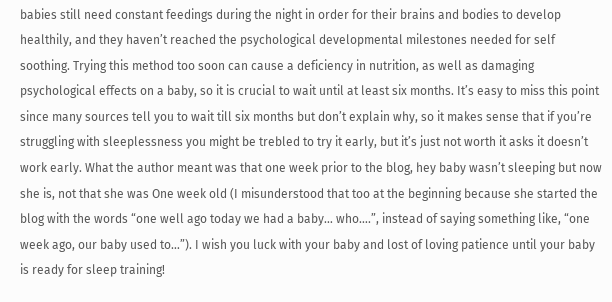babies still need constant feedings during the night in order for their brains and bodies to develop healthily, and they haven’t reached the psychological developmental milestones needed for self soothing. Trying this method too soon can cause a deficiency in nutrition, as well as damaging psychological effects on a baby, so it is crucial to wait until at least six months. It’s easy to miss this point since many sources tell you to wait till six months but don’t explain why, so it makes sense that if you’re struggling with sleeplessness you might be trebled to try it early, but it’s just not worth it asks it doesn’t work early. What the author meant was that one week prior to the blog, hey baby wasn’t sleeping but now she is, not that she was One week old (I misunderstood that too at the beginning because she started the blog with the words “one well ago today we had a baby… who….”, instead of saying something like, “one week ago, our baby used to…”). I wish you luck with your baby and lost of loving patience until your baby is ready for sleep training!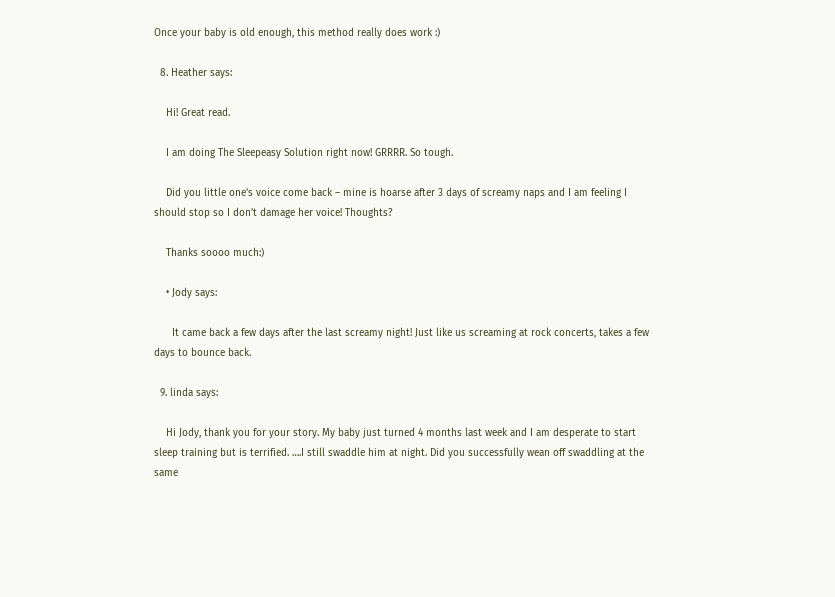Once your baby is old enough, this method really does work :)

  8. Heather says:

    Hi! Great read.

    I am doing The Sleepeasy Solution right now! GRRRR. So tough.

    Did you little one’s voice come back – mine is hoarse after 3 days of screamy naps and I am feeling I should stop so I don’t damage her voice! Thoughts?

    Thanks soooo much:)

    • Jody says:

      It came back a few days after the last screamy night! Just like us screaming at rock concerts, takes a few days to bounce back.

  9. linda says:

    Hi Jody, thank you for your story. My baby just turned 4 months last week and I am desperate to start sleep training but is terrified. ….I still swaddle him at night. Did you successfully wean off swaddling at the same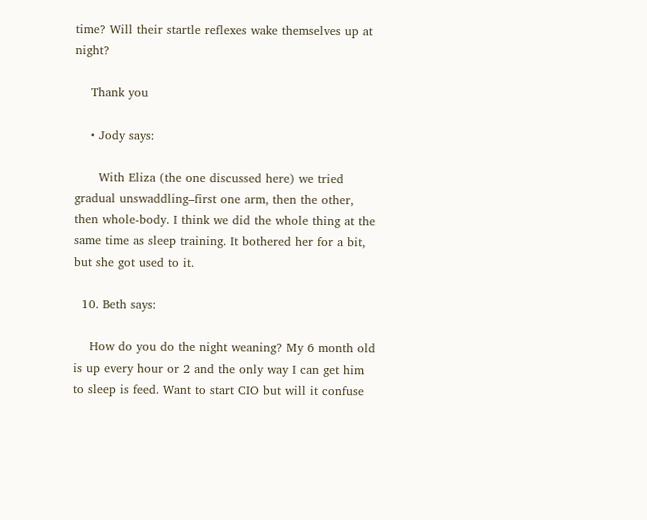time? Will their startle reflexes wake themselves up at night?

    Thank you

    • Jody says:

      With Eliza (the one discussed here) we tried gradual unswaddling–first one arm, then the other, then whole-body. I think we did the whole thing at the same time as sleep training. It bothered her for a bit, but she got used to it.

  10. Beth says:

    How do you do the night weaning? My 6 month old is up every hour or 2 and the only way I can get him to sleep is feed. Want to start CIO but will it confuse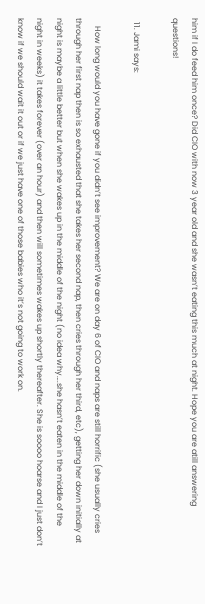him if I do feed him once? Did CIO with now 3 year old and she wasn’t eating this much at night. Hope you are atill answering questions!

  11. Jami says:

    How long would you have gone if you didn’t see improvement? We are on day 6 of CIO and naps are still horrific (she usually cries through her first nap then is so exhausted that she takes her second nap, then cries through her third, etc), getting her down initially at night is maybe a little better but when she wakes up in the middle of the night (no idea why….she hasn’t eaten in the middle of the night in weeks) it takes forever (over an hour) and then will sometimes wakes up shortly thereafter. She is soooo hoarse and I just don’t know if we should wait it out or if we just have one of those babies who it’s not going to work on.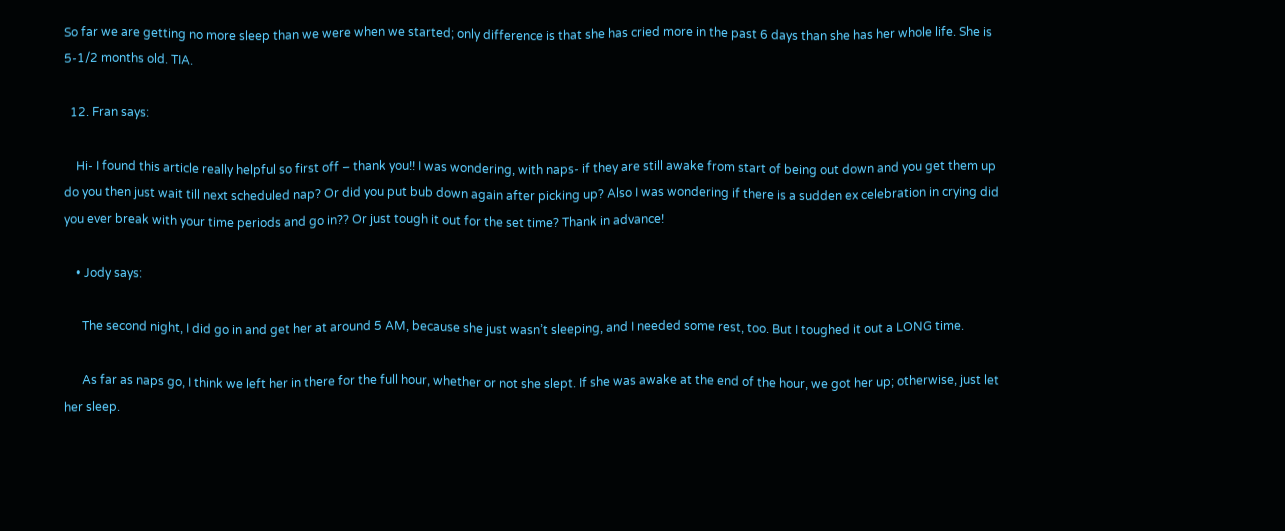So far we are getting no more sleep than we were when we started; only difference is that she has cried more in the past 6 days than she has her whole life. She is 5-1/2 months old. TIA.

  12. Fran says:

    Hi- I found this article really helpful so first off – thank you!! I was wondering, with naps- if they are still awake from start of being out down and you get them up do you then just wait till next scheduled nap? Or did you put bub down again after picking up? Also I was wondering if there is a sudden ex celebration in crying did you ever break with your time periods and go in?? Or just tough it out for the set time? Thank in advance!

    • Jody says:

      The second night, I did go in and get her at around 5 AM, because she just wasn’t sleeping, and I needed some rest, too. But I toughed it out a LONG time.

      As far as naps go, I think we left her in there for the full hour, whether or not she slept. If she was awake at the end of the hour, we got her up; otherwise, just let her sleep.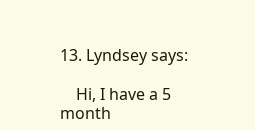13. Lyndsey says:

    Hi, I have a 5 month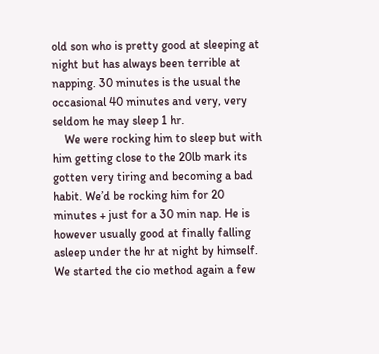old son who is pretty good at sleeping at night but has always been terrible at napping. 30 minutes is the usual the occasional 40 minutes and very, very seldom he may sleep 1 hr.
    We were rocking him to sleep but with him getting close to the 20lb mark its gotten very tiring and becoming a bad habit. We’d be rocking him for 20 minutes + just for a 30 min nap. He is however usually good at finally falling asleep under the hr at night by himself. We started the cio method again a few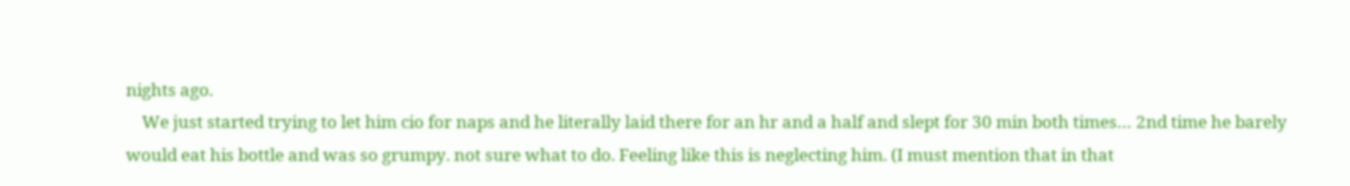nights ago.
    We just started trying to let him cio for naps and he literally laid there for an hr and a half and slept for 30 min both times… 2nd time he barely would eat his bottle and was so grumpy. not sure what to do. Feeling like this is neglecting him. (I must mention that in that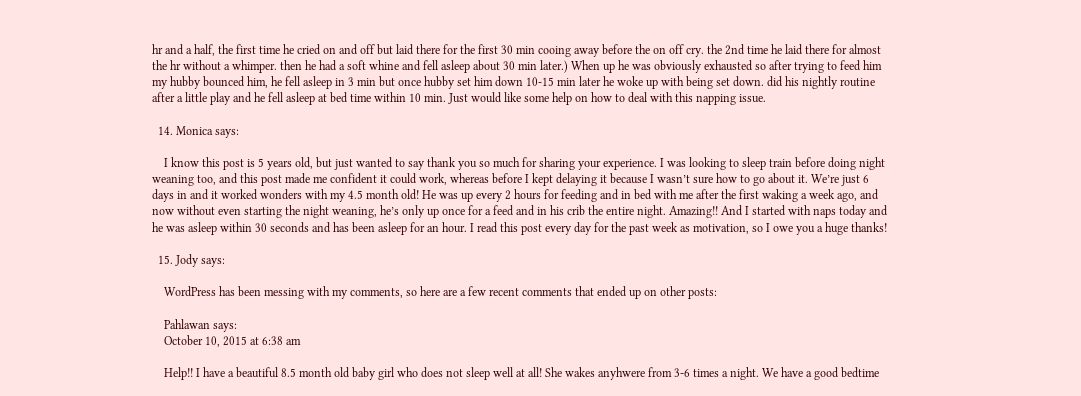hr and a half, the first time he cried on and off but laid there for the first 30 min cooing away before the on off cry. the 2nd time he laid there for almost the hr without a whimper. then he had a soft whine and fell asleep about 30 min later.) When up he was obviously exhausted so after trying to feed him my hubby bounced him, he fell asleep in 3 min but once hubby set him down 10-15 min later he woke up with being set down. did his nightly routine after a little play and he fell asleep at bed time within 10 min. Just would like some help on how to deal with this napping issue.

  14. Monica says:

    I know this post is 5 years old, but just wanted to say thank you so much for sharing your experience. I was looking to sleep train before doing night weaning too, and this post made me confident it could work, whereas before I kept delaying it because I wasn’t sure how to go about it. We’re just 6 days in and it worked wonders with my 4.5 month old! He was up every 2 hours for feeding and in bed with me after the first waking a week ago, and now without even starting the night weaning, he’s only up once for a feed and in his crib the entire night. Amazing!! And I started with naps today and he was asleep within 30 seconds and has been asleep for an hour. I read this post every day for the past week as motivation, so I owe you a huge thanks!

  15. Jody says:

    WordPress has been messing with my comments, so here are a few recent comments that ended up on other posts:

    Pahlawan says:
    October 10, 2015 at 6:38 am

    Help!! I have a beautiful 8.5 month old baby girl who does not sleep well at all! She wakes anyhwere from 3-6 times a night. We have a good bedtime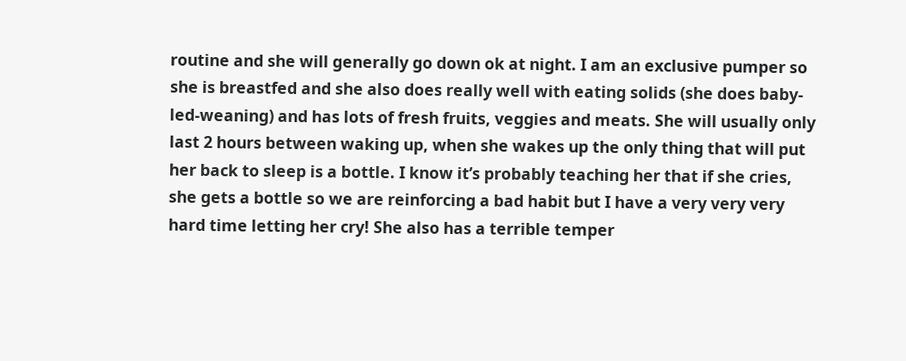routine and she will generally go down ok at night. I am an exclusive pumper so she is breastfed and she also does really well with eating solids (she does baby-led-weaning) and has lots of fresh fruits, veggies and meats. She will usually only last 2 hours between waking up, when she wakes up the only thing that will put her back to sleep is a bottle. I know it’s probably teaching her that if she cries, she gets a bottle so we are reinforcing a bad habit but I have a very very very hard time letting her cry! She also has a terrible temper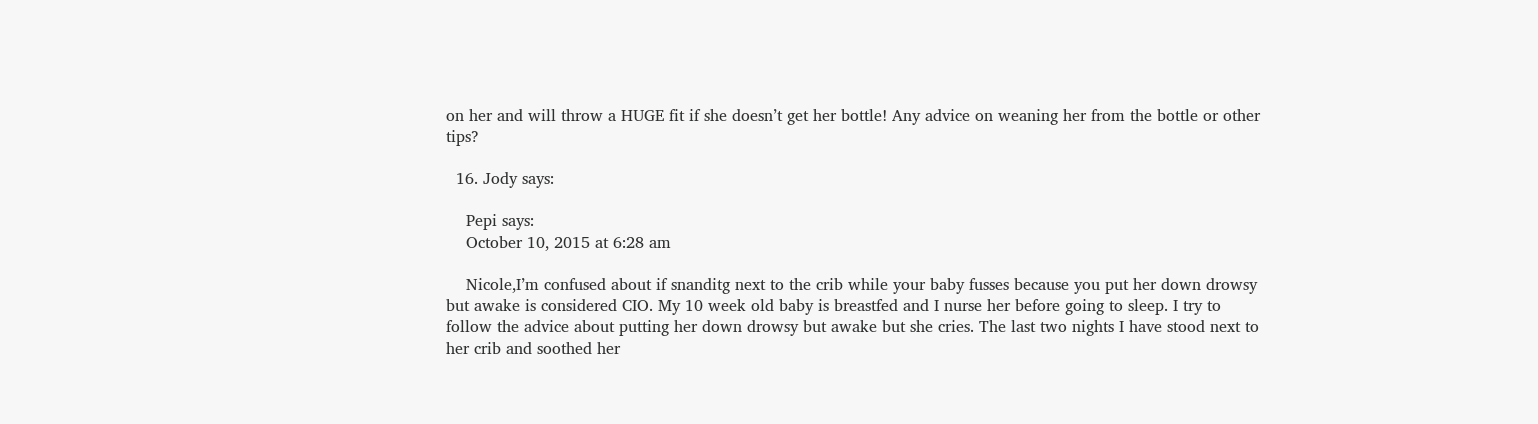on her and will throw a HUGE fit if she doesn’t get her bottle! Any advice on weaning her from the bottle or other tips?

  16. Jody says:

    Pepi says:
    October 10, 2015 at 6:28 am

    Nicole,I’m confused about if snanditg next to the crib while your baby fusses because you put her down drowsy but awake is considered CIO. My 10 week old baby is breastfed and I nurse her before going to sleep. I try to follow the advice about putting her down drowsy but awake but she cries. The last two nights I have stood next to her crib and soothed her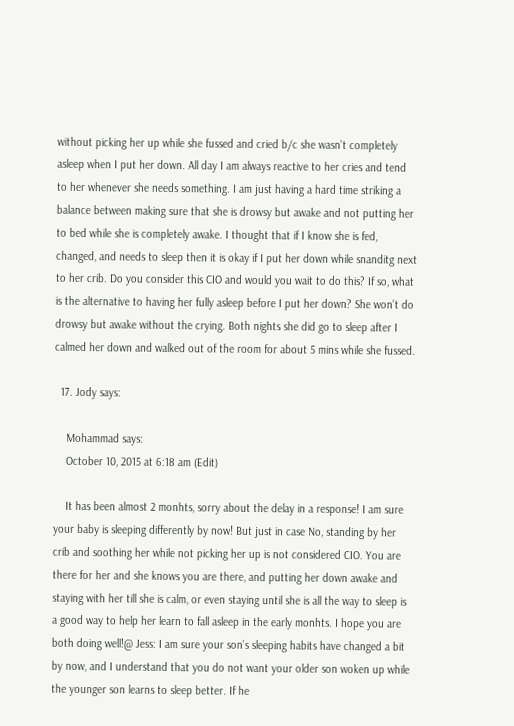without picking her up while she fussed and cried b/c she wasn’t completely asleep when I put her down. All day I am always reactive to her cries and tend to her whenever she needs something. I am just having a hard time striking a balance between making sure that she is drowsy but awake and not putting her to bed while she is completely awake. I thought that if I know she is fed, changed, and needs to sleep then it is okay if I put her down while snanditg next to her crib. Do you consider this CIO and would you wait to do this? If so, what is the alternative to having her fully asleep before I put her down? She won’t do drowsy but awake without the crying. Both nights she did go to sleep after I calmed her down and walked out of the room for about 5 mins while she fussed.

  17. Jody says:

    Mohammad says:
    October 10, 2015 at 6:18 am (Edit)

    It has been almost 2 monhts, sorry about the delay in a response! I am sure your baby is sleeping differently by now! But just in case No, standing by her crib and soothing her while not picking her up is not considered CIO. You are there for her and she knows you are there, and putting her down awake and staying with her till she is calm, or even staying until she is all the way to sleep is a good way to help her learn to fall asleep in the early monhts. I hope you are both doing well!@ Jess: I am sure your son’s sleeping habits have changed a bit by now, and I understand that you do not want your older son woken up while the younger son learns to sleep better. If he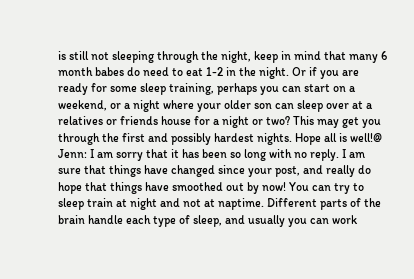is still not sleeping through the night, keep in mind that many 6 month babes do need to eat 1-2 in the night. Or if you are ready for some sleep training, perhaps you can start on a weekend, or a night where your older son can sleep over at a relatives or friends house for a night or two? This may get you through the first and possibly hardest nights. Hope all is well!@ Jenn: I am sorry that it has been so long with no reply. I am sure that things have changed since your post, and really do hope that things have smoothed out by now! You can try to sleep train at night and not at naptime. Different parts of the brain handle each type of sleep, and usually you can work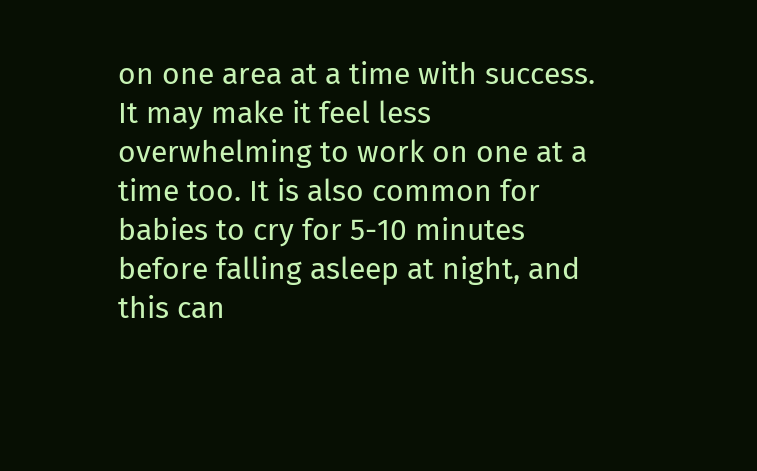on one area at a time with success. It may make it feel less overwhelming to work on one at a time too. It is also common for babies to cry for 5-10 minutes before falling asleep at night, and this can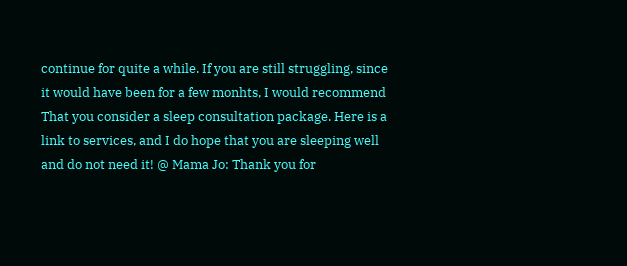continue for quite a while. If you are still struggling, since it would have been for a few monhts, I would recommend That you consider a sleep consultation package. Here is a link to services, and I do hope that you are sleeping well and do not need it! @ Mama Jo: Thank you for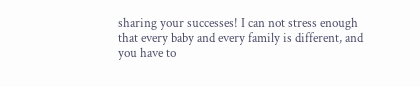sharing your successes! I can not stress enough that every baby and every family is different, and you have to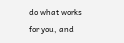do what works for you, and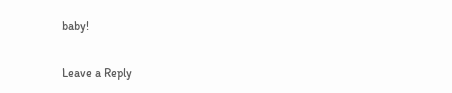baby!

Leave a Reply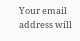Your email address will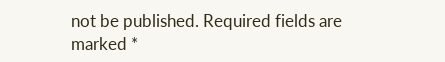not be published. Required fields are marked *